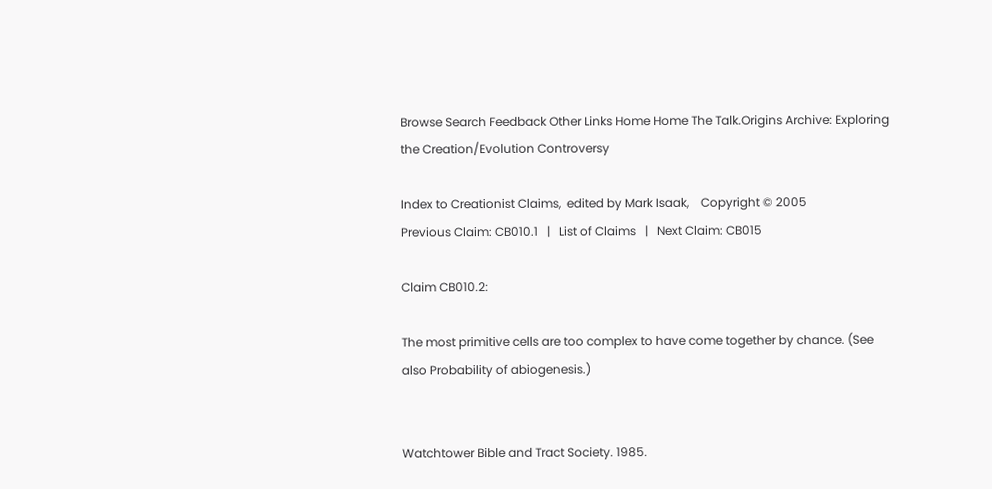Browse Search Feedback Other Links Home Home The Talk.Origins Archive: Exploring the Creation/Evolution Controversy

Index to Creationist Claims,  edited by Mark Isaak,    Copyright © 2005
Previous Claim: CB010.1   |   List of Claims   |   Next Claim: CB015

Claim CB010.2:

The most primitive cells are too complex to have come together by chance. (See also Probability of abiogenesis.)


Watchtower Bible and Tract Society. 1985.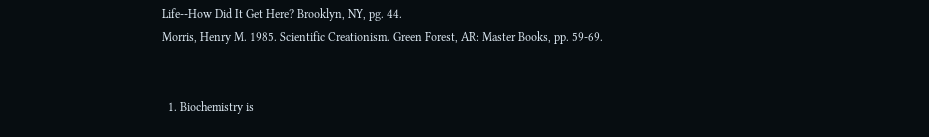Life--How Did It Get Here? Brooklyn, NY, pg. 44.
Morris, Henry M. 1985. Scientific Creationism. Green Forest, AR: Master Books, pp. 59-69.


  1. Biochemistry is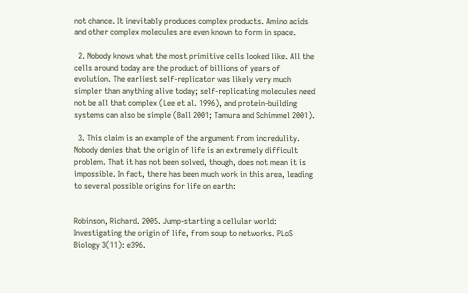not chance. It inevitably produces complex products. Amino acids and other complex molecules are even known to form in space.

  2. Nobody knows what the most primitive cells looked like. All the cells around today are the product of billions of years of evolution. The earliest self-replicator was likely very much simpler than anything alive today; self-replicating molecules need not be all that complex (Lee et al. 1996), and protein-building systems can also be simple (Ball 2001; Tamura and Schimmel 2001).

  3. This claim is an example of the argument from incredulity. Nobody denies that the origin of life is an extremely difficult problem. That it has not been solved, though, does not mean it is impossible. In fact, there has been much work in this area, leading to several possible origins for life on earth:


Robinson, Richard. 2005. Jump-starting a cellular world: Investigating the origin of life, from soup to networks. PLoS Biology 3(11): e396.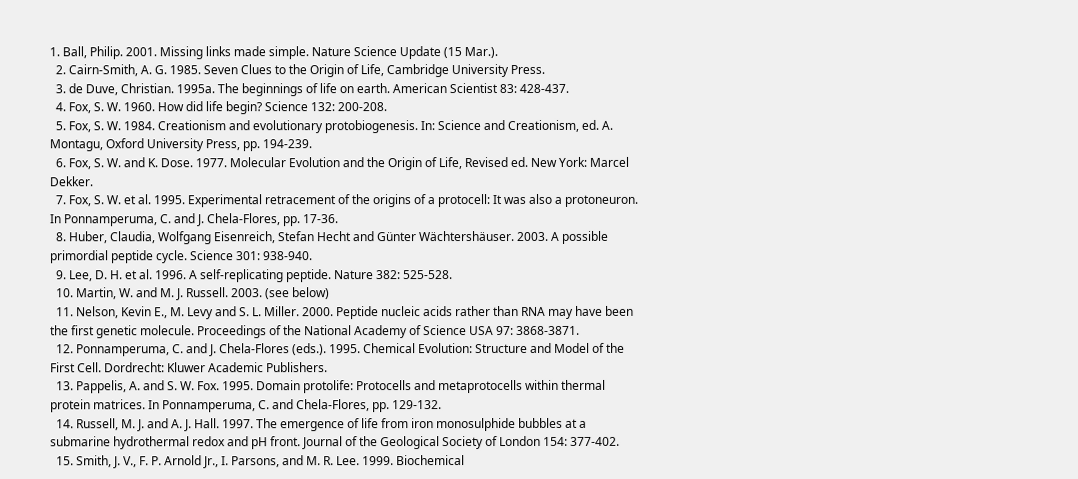1. Ball, Philip. 2001. Missing links made simple. Nature Science Update (15 Mar.).
  2. Cairn-Smith, A. G. 1985. Seven Clues to the Origin of Life, Cambridge University Press.
  3. de Duve, Christian. 1995a. The beginnings of life on earth. American Scientist 83: 428-437.
  4. Fox, S. W. 1960. How did life begin? Science 132: 200-208.
  5. Fox, S. W. 1984. Creationism and evolutionary protobiogenesis. In: Science and Creationism, ed. A. Montagu, Oxford University Press, pp. 194-239.
  6. Fox, S. W. and K. Dose. 1977. Molecular Evolution and the Origin of Life, Revised ed. New York: Marcel Dekker.
  7. Fox, S. W. et al. 1995. Experimental retracement of the origins of a protocell: It was also a protoneuron. In Ponnamperuma, C. and J. Chela-Flores, pp. 17-36.
  8. Huber, Claudia, Wolfgang Eisenreich, Stefan Hecht and Günter Wächtershäuser. 2003. A possible primordial peptide cycle. Science 301: 938-940.
  9. Lee, D. H. et al. 1996. A self-replicating peptide. Nature 382: 525-528.
  10. Martin, W. and M. J. Russell. 2003. (see below)
  11. Nelson, Kevin E., M. Levy and S. L. Miller. 2000. Peptide nucleic acids rather than RNA may have been the first genetic molecule. Proceedings of the National Academy of Science USA 97: 3868-3871.
  12. Ponnamperuma, C. and J. Chela-Flores (eds.). 1995. Chemical Evolution: Structure and Model of the First Cell. Dordrecht: Kluwer Academic Publishers.
  13. Pappelis, A. and S. W. Fox. 1995. Domain protolife: Protocells and metaprotocells within thermal protein matrices. In Ponnamperuma, C. and Chela-Flores, pp. 129-132.
  14. Russell, M. J. and A. J. Hall. 1997. The emergence of life from iron monosulphide bubbles at a submarine hydrothermal redox and pH front. Journal of the Geological Society of London 154: 377-402.
  15. Smith, J. V., F. P. Arnold Jr., I. Parsons, and M. R. Lee. 1999. Biochemical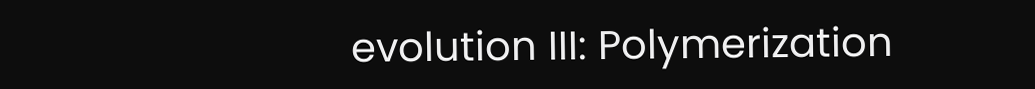evolution III: Polymerization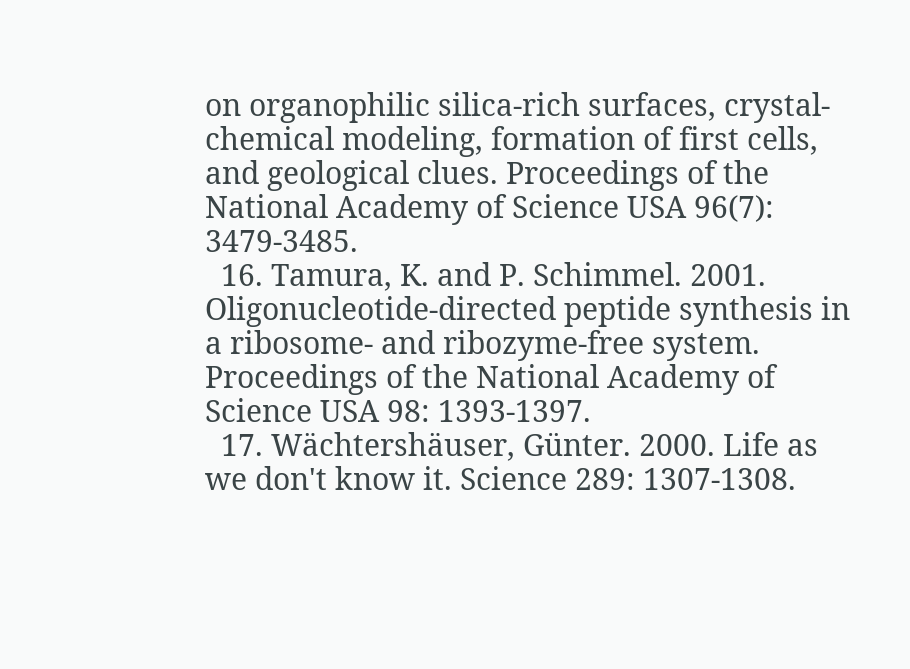on organophilic silica-rich surfaces, crystal-chemical modeling, formation of first cells, and geological clues. Proceedings of the National Academy of Science USA 96(7): 3479-3485.
  16. Tamura, K. and P. Schimmel. 2001. Oligonucleotide-directed peptide synthesis in a ribosome- and ribozyme-free system. Proceedings of the National Academy of Science USA 98: 1393-1397.
  17. Wächtershäuser, Günter. 2000. Life as we don't know it. Science 289: 1307-1308.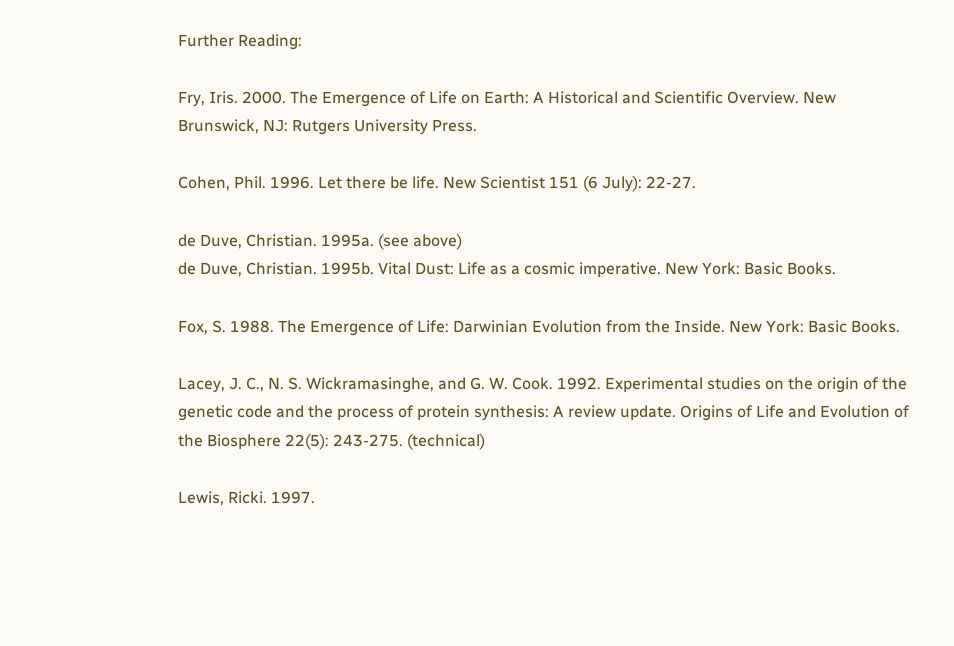Further Reading:

Fry, Iris. 2000. The Emergence of Life on Earth: A Historical and Scientific Overview. New Brunswick, NJ: Rutgers University Press.

Cohen, Phil. 1996. Let there be life. New Scientist 151 (6 July): 22-27.

de Duve, Christian. 1995a. (see above)
de Duve, Christian. 1995b. Vital Dust: Life as a cosmic imperative. New York: Basic Books.

Fox, S. 1988. The Emergence of Life: Darwinian Evolution from the Inside. New York: Basic Books.

Lacey, J. C., N. S. Wickramasinghe, and G. W. Cook. 1992. Experimental studies on the origin of the genetic code and the process of protein synthesis: A review update. Origins of Life and Evolution of the Biosphere 22(5): 243-275. (technical)

Lewis, Ricki. 1997.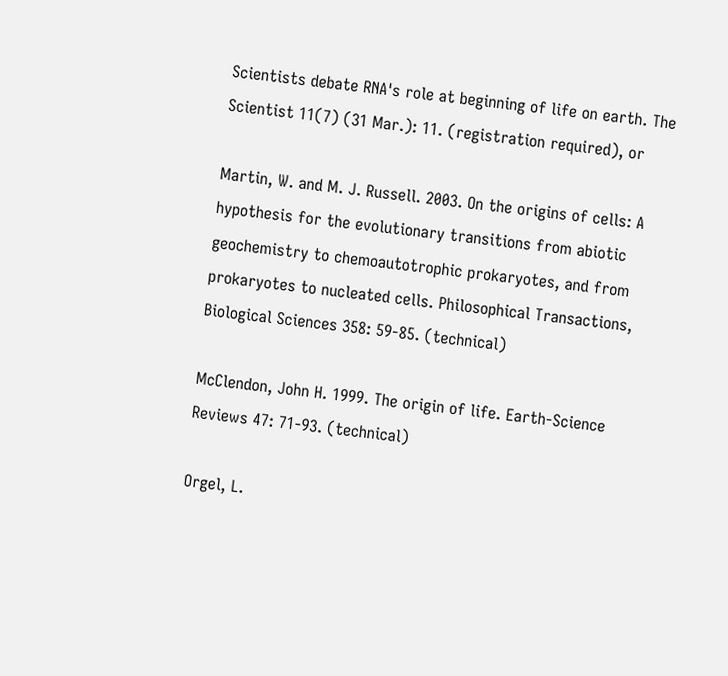Scientists debate RNA's role at beginning of life on earth. The Scientist 11(7) (31 Mar.): 11. (registration required), or

Martin, W. and M. J. Russell. 2003. On the origins of cells: A hypothesis for the evolutionary transitions from abiotic geochemistry to chemoautotrophic prokaryotes, and from prokaryotes to nucleated cells. Philosophical Transactions, Biological Sciences 358: 59-85. (technical)

McClendon, John H. 1999. The origin of life. Earth-Science Reviews 47: 71-93. (technical)

Orgel, L.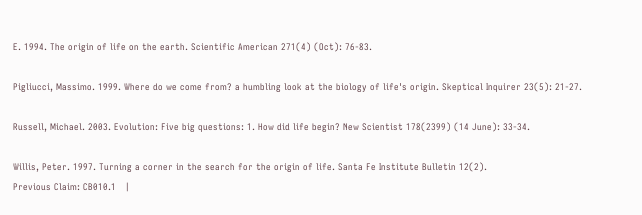E. 1994. The origin of life on the earth. Scientific American 271(4) (Oct): 76-83.

Pigliucci, Massimo. 1999. Where do we come from? a humbling look at the biology of life's origin. Skeptical Inquirer 23(5): 21-27.

Russell, Michael. 2003. Evolution: Five big questions: 1. How did life begin? New Scientist 178(2399) (14 June): 33-34.

Willis, Peter. 1997. Turning a corner in the search for the origin of life. Santa Fe Institute Bulletin 12(2).
Previous Claim: CB010.1   |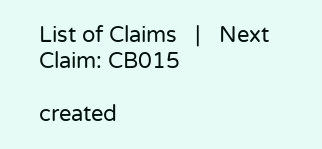List of Claims   |   Next Claim: CB015

created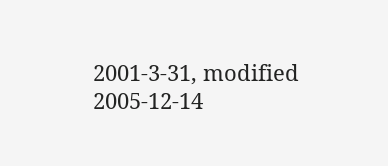2001-3-31, modified 2005-12-14